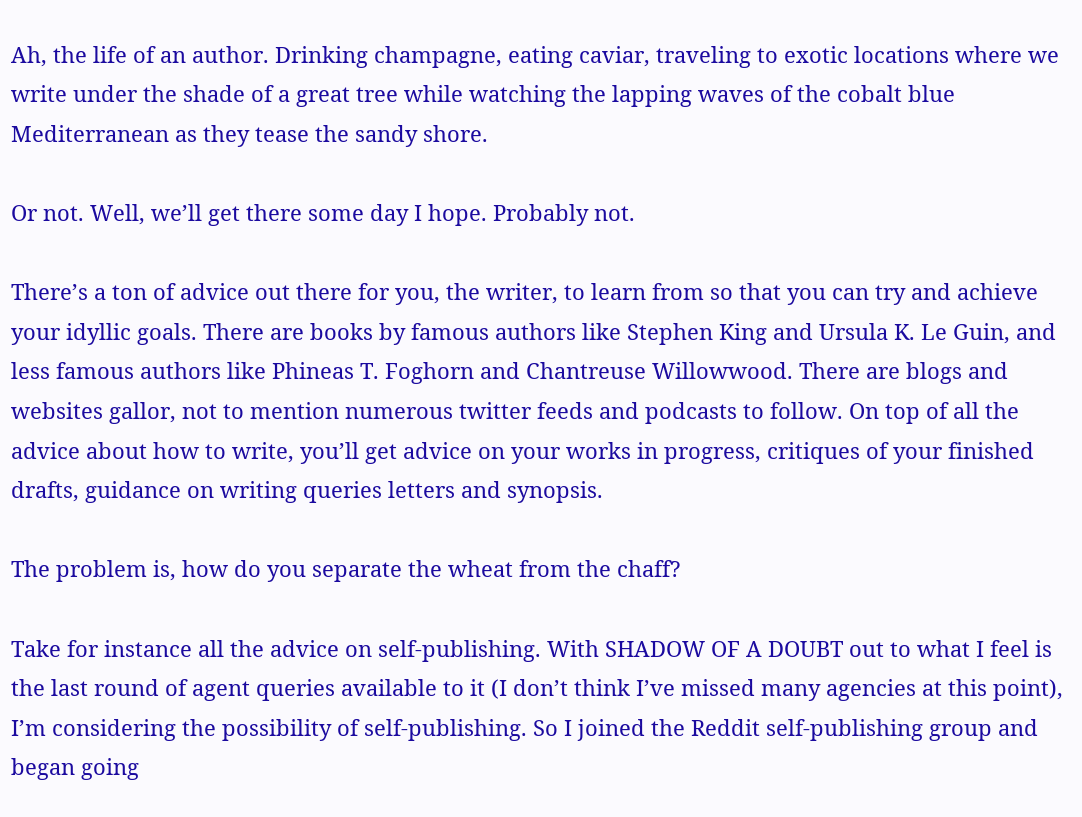Ah, the life of an author. Drinking champagne, eating caviar, traveling to exotic locations where we write under the shade of a great tree while watching the lapping waves of the cobalt blue Mediterranean as they tease the sandy shore.

Or not. Well, we’ll get there some day I hope. Probably not.

There’s a ton of advice out there for you, the writer, to learn from so that you can try and achieve your idyllic goals. There are books by famous authors like Stephen King and Ursula K. Le Guin, and less famous authors like Phineas T. Foghorn and Chantreuse Willowwood. There are blogs and websites gallor, not to mention numerous twitter feeds and podcasts to follow. On top of all the advice about how to write, you’ll get advice on your works in progress, critiques of your finished drafts, guidance on writing queries letters and synopsis.

The problem is, how do you separate the wheat from the chaff?

Take for instance all the advice on self-publishing. With SHADOW OF A DOUBT out to what I feel is the last round of agent queries available to it (I don’t think I’ve missed many agencies at this point), I’m considering the possibility of self-publishing. So I joined the Reddit self-publishing group and began going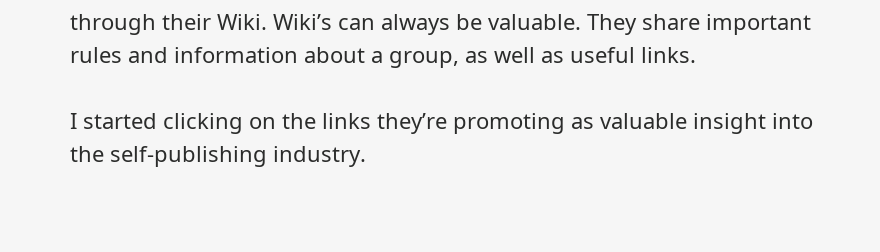through their Wiki. Wiki’s can always be valuable. They share important rules and information about a group, as well as useful links.

I started clicking on the links they’re promoting as valuable insight into the self-publishing industry.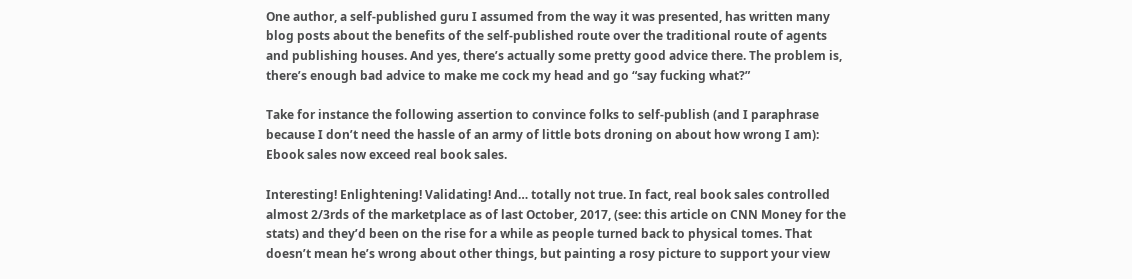One author, a self-published guru I assumed from the way it was presented, has written many blog posts about the benefits of the self-published route over the traditional route of agents and publishing houses. And yes, there’s actually some pretty good advice there. The problem is, there’s enough bad advice to make me cock my head and go “say fucking what?”

Take for instance the following assertion to convince folks to self-publish (and I paraphrase because I don’t need the hassle of an army of little bots droning on about how wrong I am): Ebook sales now exceed real book sales.

Interesting! Enlightening! Validating! And… totally not true. In fact, real book sales controlled almost 2/3rds of the marketplace as of last October, 2017, (see: this article on CNN Money for the stats) and they’d been on the rise for a while as people turned back to physical tomes. That doesn’t mean he’s wrong about other things, but painting a rosy picture to support your view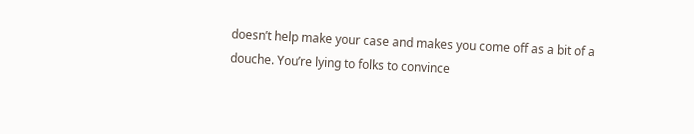doesn’t help make your case and makes you come off as a bit of a douche. You’re lying to folks to convince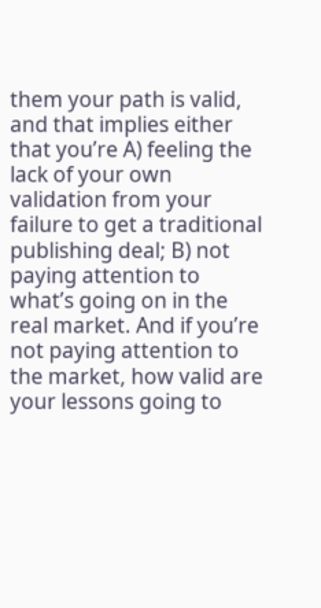them your path is valid, and that implies either that you’re A) feeling the lack of your own validation from your failure to get a traditional publishing deal; B) not paying attention to what’s going on in the real market. And if you’re not paying attention to the market, how valid are your lessons going to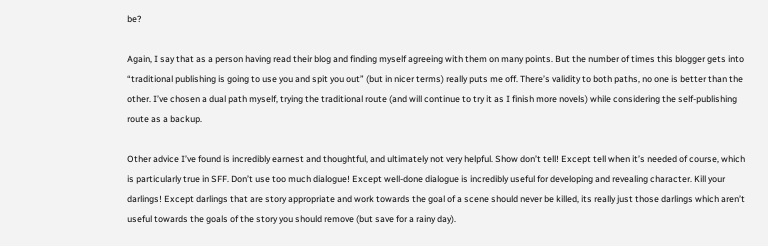be?

Again, I say that as a person having read their blog and finding myself agreeing with them on many points. But the number of times this blogger gets into “traditional publishing is going to use you and spit you out” (but in nicer terms) really puts me off. There’s validity to both paths, no one is better than the other. I’ve chosen a dual path myself, trying the traditional route (and will continue to try it as I finish more novels) while considering the self-publishing route as a backup.

Other advice I’ve found is incredibly earnest and thoughtful, and ultimately not very helpful. Show don’t tell! Except tell when it’s needed of course, which is particularly true in SFF. Don’t use too much dialogue! Except well-done dialogue is incredibly useful for developing and revealing character. Kill your darlings! Except darlings that are story appropriate and work towards the goal of a scene should never be killed, its really just those darlings which aren’t useful towards the goals of the story you should remove (but save for a rainy day).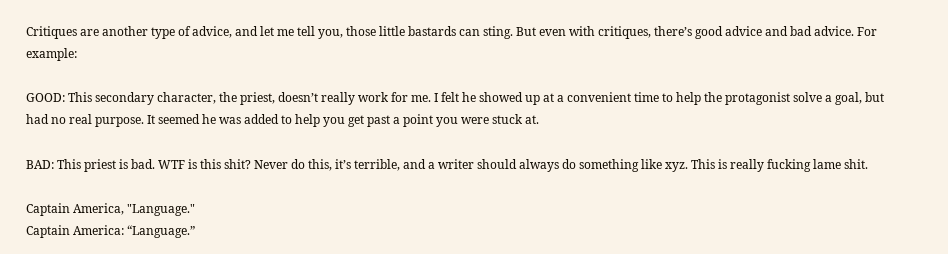Critiques are another type of advice, and let me tell you, those little bastards can sting. But even with critiques, there’s good advice and bad advice. For example:

GOOD: This secondary character, the priest, doesn’t really work for me. I felt he showed up at a convenient time to help the protagonist solve a goal, but had no real purpose. It seemed he was added to help you get past a point you were stuck at.

BAD: This priest is bad. WTF is this shit? Never do this, it’s terrible, and a writer should always do something like xyz. This is really fucking lame shit.

Captain America, "Language."
Captain America: “Language.”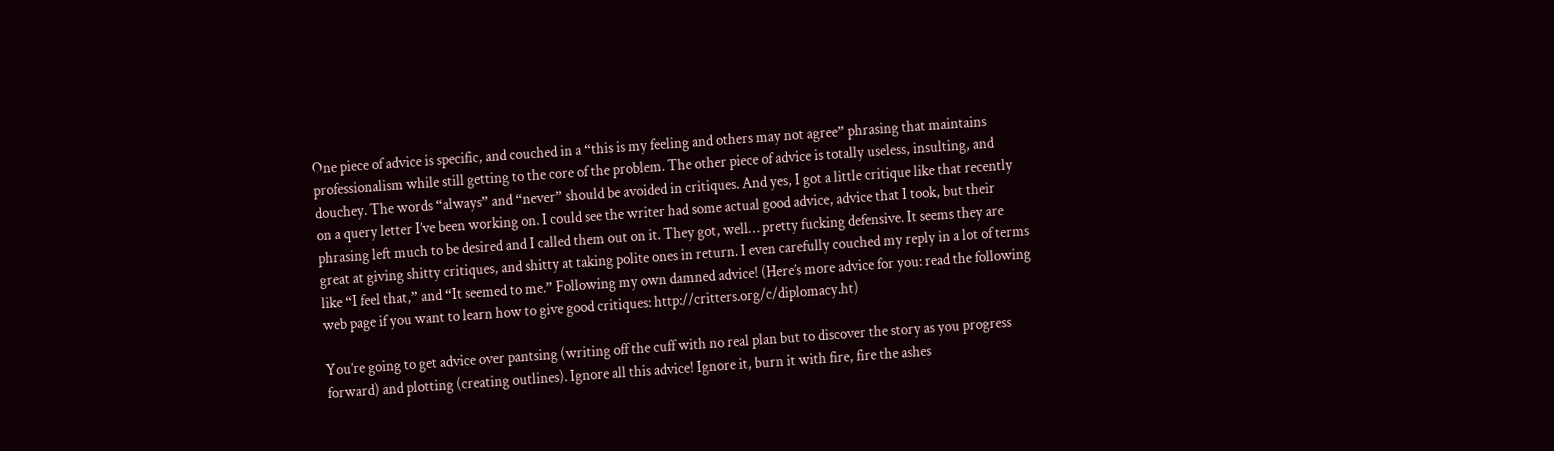One piece of advice is specific, and couched in a “this is my feeling and others may not agree” phrasing that maintains professionalism while still getting to the core of the problem. The other piece of advice is totally useless, insulting, and douchey. The words “always” and “never” should be avoided in critiques. And yes, I got a little critique like that recently on a query letter I’ve been working on. I could see the writer had some actual good advice, advice that I took, but their phrasing left much to be desired and I called them out on it. They got, well… pretty fucking defensive. It seems they are great at giving shitty critiques, and shitty at taking polite ones in return. I even carefully couched my reply in a lot of terms like “I feel that,” and “It seemed to me.” Following my own damned advice! (Here’s more advice for you: read the following web page if you want to learn how to give good critiques: http://critters.org/c/diplomacy.ht)

You’re going to get advice over pantsing (writing off the cuff with no real plan but to discover the story as you progress forward) and plotting (creating outlines). Ignore all this advice! Ignore it, burn it with fire, fire the ashes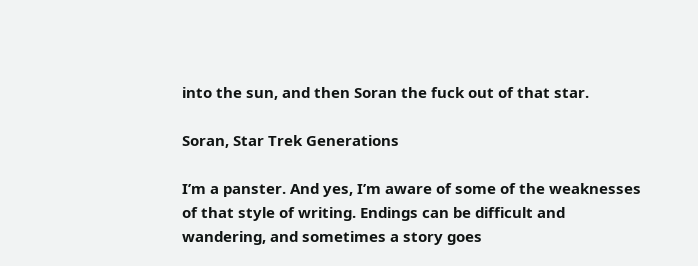into the sun, and then Soran the fuck out of that star.

Soran, Star Trek Generations

I’m a panster. And yes, I’m aware of some of the weaknesses of that style of writing. Endings can be difficult and wandering, and sometimes a story goes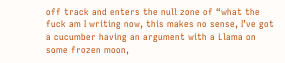off track and enters the null zone of “what the fuck am I writing now, this makes no sense, I’ve got a cucumber having an argument with a Llama on some frozen moon,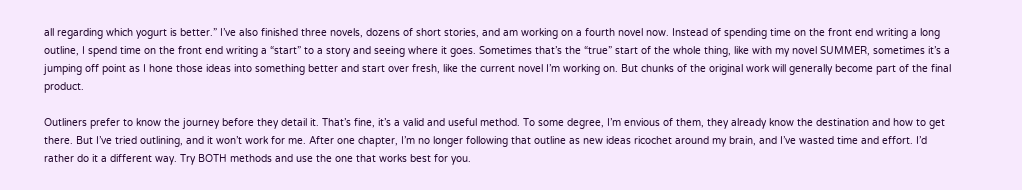all regarding which yogurt is better.” I’ve also finished three novels, dozens of short stories, and am working on a fourth novel now. Instead of spending time on the front end writing a long outline, I spend time on the front end writing a “start” to a story and seeing where it goes. Sometimes that’s the “true” start of the whole thing, like with my novel SUMMER, sometimes it’s a jumping off point as I hone those ideas into something better and start over fresh, like the current novel I’m working on. But chunks of the original work will generally become part of the final product.

Outliners prefer to know the journey before they detail it. That’s fine, it’s a valid and useful method. To some degree, I’m envious of them, they already know the destination and how to get there. But I’ve tried outlining, and it won’t work for me. After one chapter, I’m no longer following that outline as new ideas ricochet around my brain, and I’ve wasted time and effort. I’d rather do it a different way. Try BOTH methods and use the one that works best for you.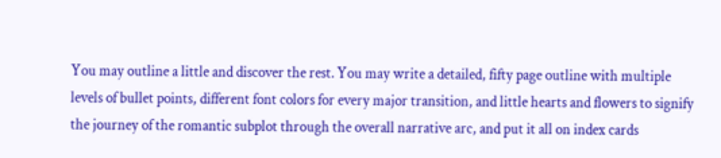You may outline a little and discover the rest. You may write a detailed, fifty page outline with multiple levels of bullet points, different font colors for every major transition, and little hearts and flowers to signify the journey of the romantic subplot through the overall narrative arc, and put it all on index cards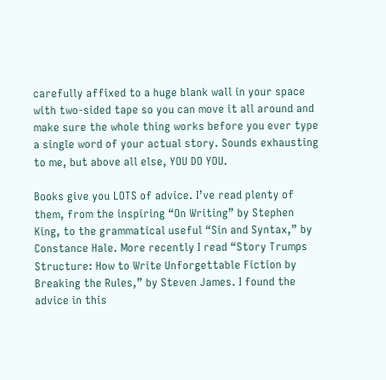carefully affixed to a huge blank wall in your space with two-sided tape so you can move it all around and make sure the whole thing works before you ever type a single word of your actual story. Sounds exhausting to me, but above all else, YOU DO YOU.

Books give you LOTS of advice. I’ve read plenty of them, from the inspiring “On Writing” by Stephen King, to the grammatical useful “Sin and Syntax,” by Constance Hale. More recently I read “Story Trumps Structure: How to Write Unforgettable Fiction by Breaking the Rules,” by Steven James. I found the advice in this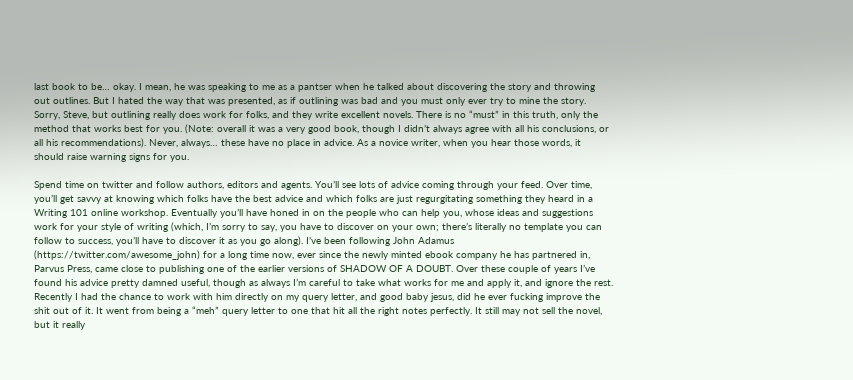last book to be… okay. I mean, he was speaking to me as a pantser when he talked about discovering the story and throwing out outlines. But I hated the way that was presented, as if outlining was bad and you must only ever try to mine the story. Sorry, Steve, but outlining really does work for folks, and they write excellent novels. There is no “must” in this truth, only the method that works best for you. (Note: overall it was a very good book, though I didn’t always agree with all his conclusions, or all his recommendations). Never, always… these have no place in advice. As a novice writer, when you hear those words, it should raise warning signs for you.

Spend time on twitter and follow authors, editors and agents. You’ll see lots of advice coming through your feed. Over time, you’ll get savvy at knowing which folks have the best advice and which folks are just regurgitating something they heard in a Writing 101 online workshop. Eventually you’ll have honed in on the people who can help you, whose ideas and suggestions work for your style of writing (which, I’m sorry to say, you have to discover on your own; there’s literally no template you can follow to success, you’ll have to discover it as you go along). I’ve been following John Adamus (https://twitter.com/awesome_john) for a long time now, ever since the newly minted ebook company he has partnered in, Parvus Press, came close to publishing one of the earlier versions of SHADOW OF A DOUBT. Over these couple of years I’ve found his advice pretty damned useful, though as always I’m careful to take what works for me and apply it, and ignore the rest. Recently I had the chance to work with him directly on my query letter, and good baby jesus, did he ever fucking improve the shit out of it. It went from being a “meh” query letter to one that hit all the right notes perfectly. It still may not sell the novel, but it really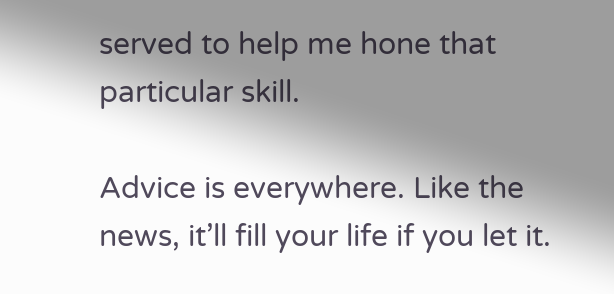served to help me hone that particular skill.

Advice is everywhere. Like the news, it’ll fill your life if you let it.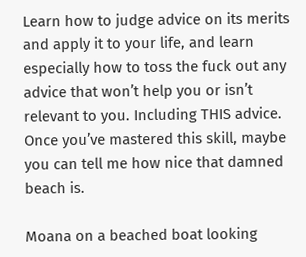Learn how to judge advice on its merits and apply it to your life, and learn especially how to toss the fuck out any advice that won’t help you or isn’t relevant to you. Including THIS advice. Once you’ve mastered this skill, maybe you can tell me how nice that damned beach is.

Moana on a beached boat looking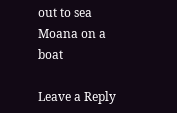out to sea
Moana on a boat

Leave a Reply